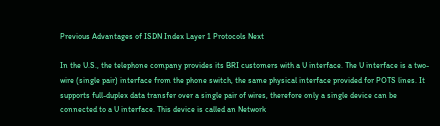Previous Advantages of ISDN Index Layer 1 Protocols Next

In the U.S., the telephone company provides its BRI customers with a U interface. The U interface is a two-wire (single pair) interface from the phone switch, the same physical interface provided for POTS lines. It supports full-duplex data transfer over a single pair of wires, therefore only a single device can be connected to a U interface. This device is called an Network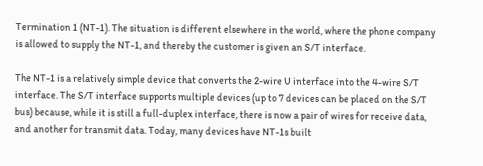Termination 1 (NT-1). The situation is different elsewhere in the world, where the phone company is allowed to supply the NT-1, and thereby the customer is given an S/T interface.

The NT-1 is a relatively simple device that converts the 2-wire U interface into the 4-wire S/T interface. The S/T interface supports multiple devices (up to 7 devices can be placed on the S/T bus) because, while it is still a full-duplex interface, there is now a pair of wires for receive data, and another for transmit data. Today, many devices have NT-1s built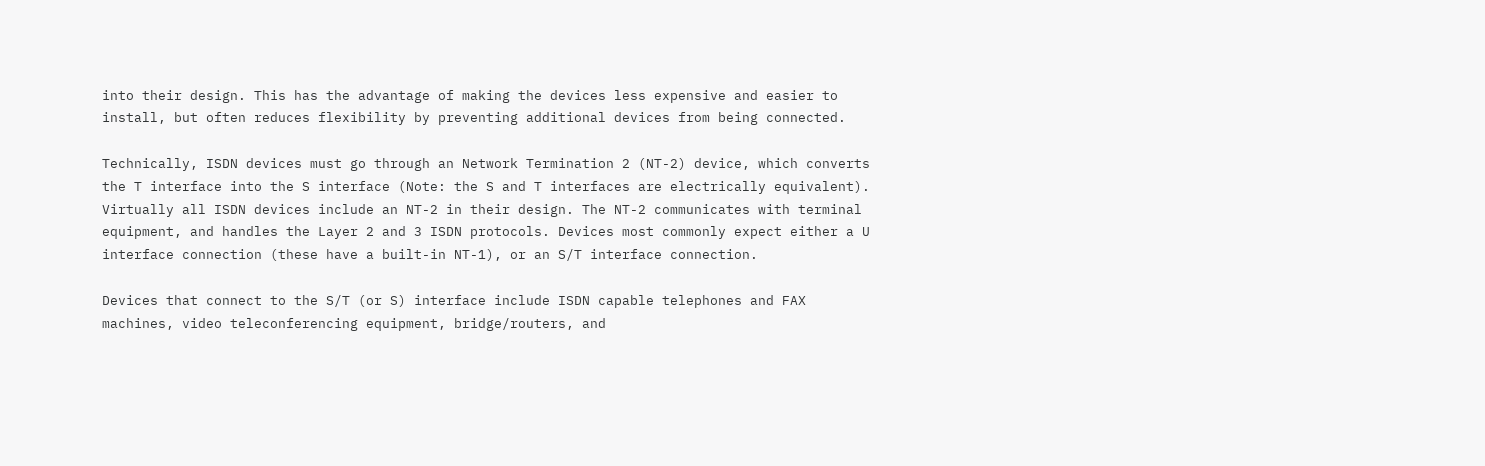into their design. This has the advantage of making the devices less expensive and easier to install, but often reduces flexibility by preventing additional devices from being connected.

Technically, ISDN devices must go through an Network Termination 2 (NT-2) device, which converts the T interface into the S interface (Note: the S and T interfaces are electrically equivalent). Virtually all ISDN devices include an NT-2 in their design. The NT-2 communicates with terminal equipment, and handles the Layer 2 and 3 ISDN protocols. Devices most commonly expect either a U interface connection (these have a built-in NT-1), or an S/T interface connection.

Devices that connect to the S/T (or S) interface include ISDN capable telephones and FAX machines, video teleconferencing equipment, bridge/routers, and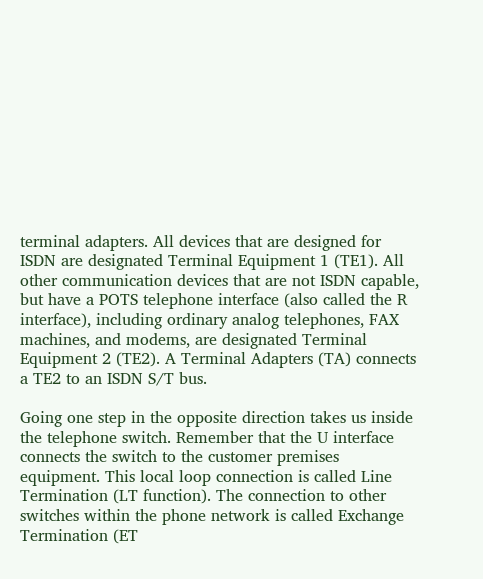terminal adapters. All devices that are designed for ISDN are designated Terminal Equipment 1 (TE1). All other communication devices that are not ISDN capable, but have a POTS telephone interface (also called the R interface), including ordinary analog telephones, FAX machines, and modems, are designated Terminal Equipment 2 (TE2). A Terminal Adapters (TA) connects a TE2 to an ISDN S/T bus.

Going one step in the opposite direction takes us inside the telephone switch. Remember that the U interface connects the switch to the customer premises equipment. This local loop connection is called Line Termination (LT function). The connection to other switches within the phone network is called Exchange Termination (ET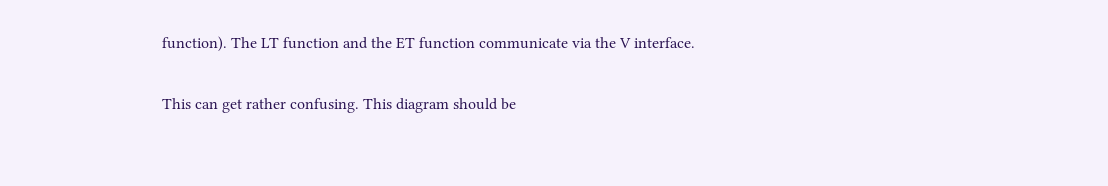function). The LT function and the ET function communicate via the V interface.

This can get rather confusing. This diagram should be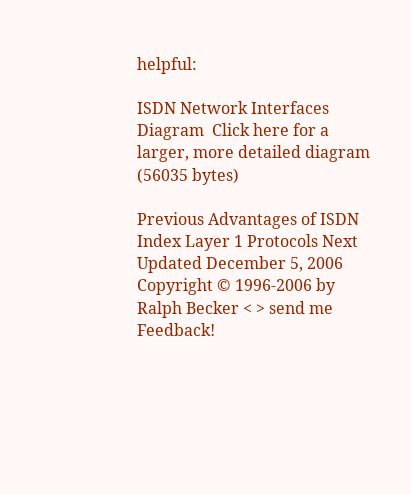helpful:

ISDN Network Interfaces Diagram  Click here for a larger, more detailed diagram (56035 bytes)

Previous Advantages of ISDN Index Layer 1 Protocols Next
Updated December 5, 2006
Copyright © 1996-2006 by Ralph Becker < > send me Feedback!